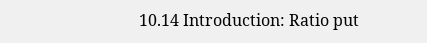10.14 Introduction: Ratio put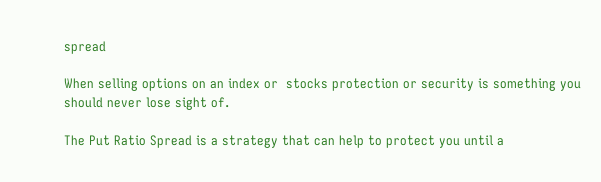spread

When selling options on an index or  stocks protection or security is something you should never lose sight of.

The Put Ratio Spread is a strategy that can help to protect you until a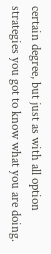certain degree, but just as with all option strategies you got to know what you are doing.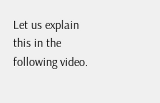Let us explain this in the following video.